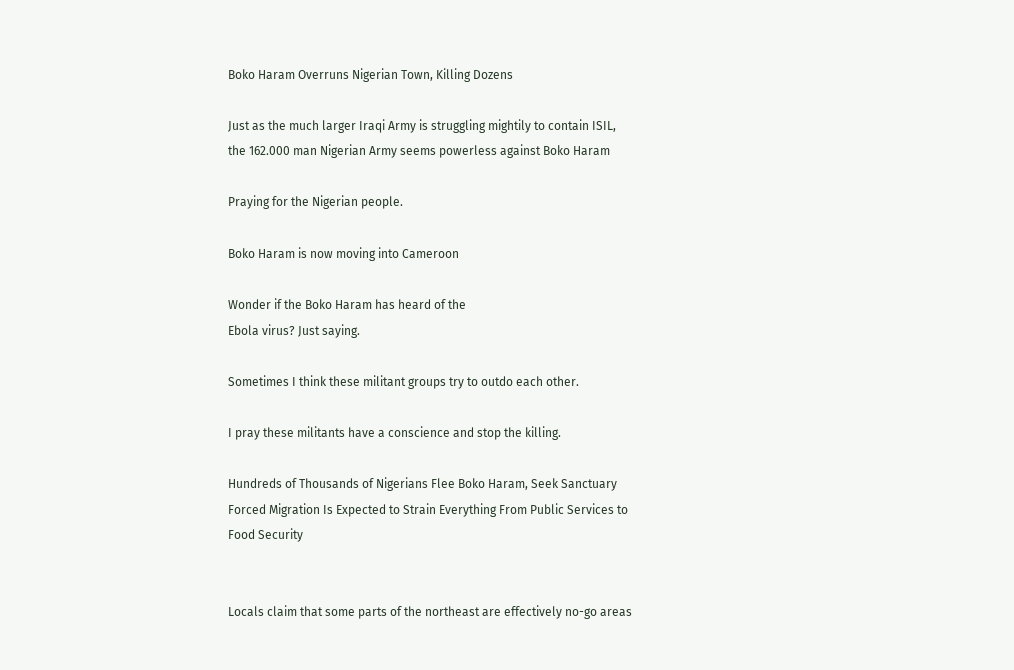Boko Haram Overruns Nigerian Town, Killing Dozens

Just as the much larger Iraqi Army is struggling mightily to contain ISIL, the 162.000 man Nigerian Army seems powerless against Boko Haram

Praying for the Nigerian people.

Boko Haram is now moving into Cameroon

Wonder if the Boko Haram has heard of the
Ebola virus? Just saying.

Sometimes I think these militant groups try to outdo each other.

I pray these militants have a conscience and stop the killing.

Hundreds of Thousands of Nigerians Flee Boko Haram, Seek Sanctuary
Forced Migration Is Expected to Strain Everything From Public Services to Food Security


Locals claim that some parts of the northeast are effectively no-go areas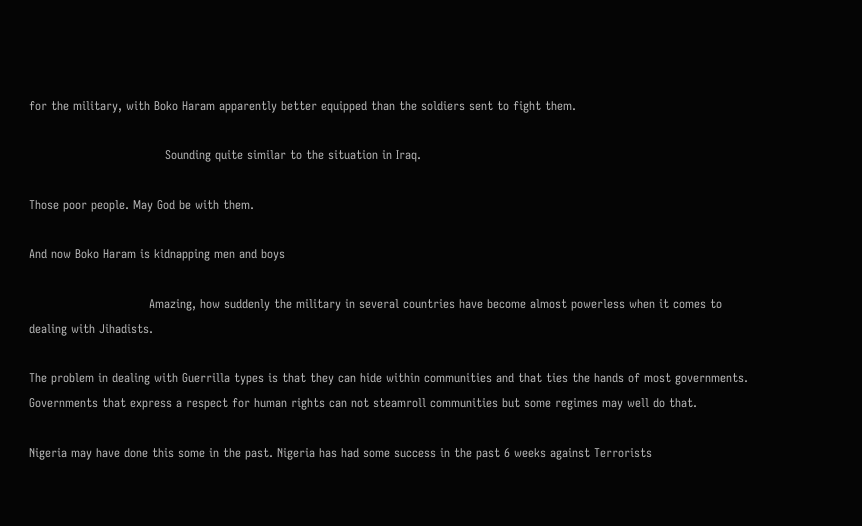for the military, with Boko Haram apparently better equipped than the soldiers sent to fight them.

                                  Sounding quite similar to the situation in Iraq.

Those poor people. May God be with them.

And now Boko Haram is kidnapping men and boys

                              Amazing, how suddenly the military in several countries have become almost powerless when it comes to dealing with Jihadists.

The problem in dealing with Guerrilla types is that they can hide within communities and that ties the hands of most governments. Governments that express a respect for human rights can not steamroll communities but some regimes may well do that.

Nigeria may have done this some in the past. Nigeria has had some success in the past 6 weeks against Terrorists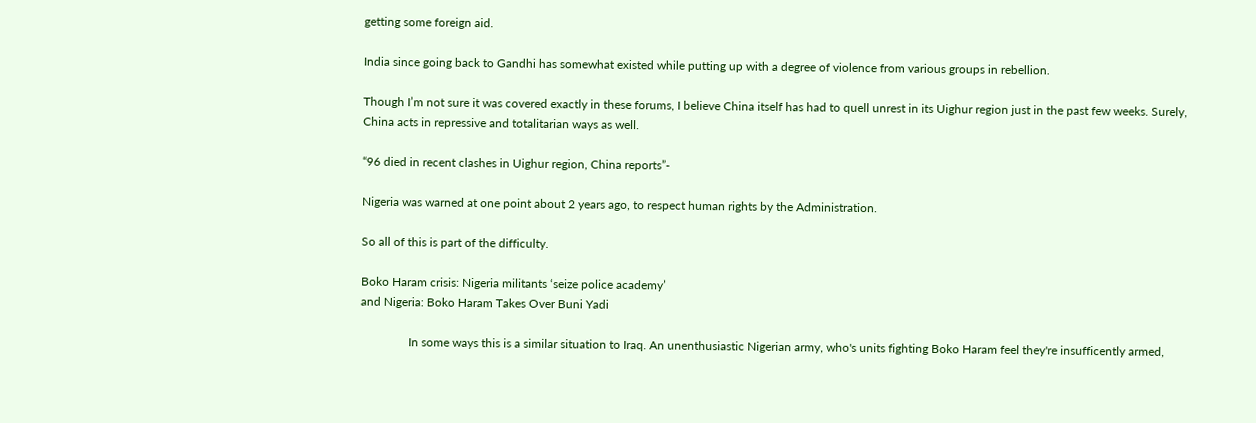getting some foreign aid.

India since going back to Gandhi has somewhat existed while putting up with a degree of violence from various groups in rebellion.

Though I’m not sure it was covered exactly in these forums, I believe China itself has had to quell unrest in its Uighur region just in the past few weeks. Surely, China acts in repressive and totalitarian ways as well.

“96 died in recent clashes in Uighur region, China reports”-

Nigeria was warned at one point about 2 years ago, to respect human rights by the Administration.

So all of this is part of the difficulty.

Boko Haram crisis: Nigeria militants ‘seize police academy’
and Nigeria: Boko Haram Takes Over Buni Yadi

                In some ways this is a similar situation to Iraq. An unenthusiastic Nigerian army, who's units fighting Boko Haram feel they're insufficently armed,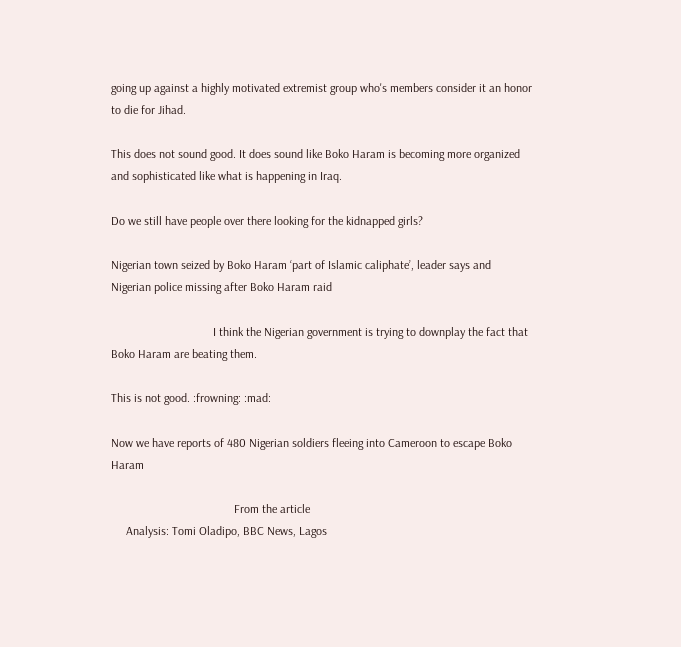going up against a highly motivated extremist group who's members consider it an honor to die for Jihad.

This does not sound good. It does sound like Boko Haram is becoming more organized and sophisticated like what is happening in Iraq.

Do we still have people over there looking for the kidnapped girls?

Nigerian town seized by Boko Haram ‘part of Islamic caliphate’, leader says and Nigerian police missing after Boko Haram raid

                                  I think the Nigerian government is trying to downplay the fact that Boko Haram are beating them.

This is not good. :frowning: :mad:

Now we have reports of 480 Nigerian soldiers fleeing into Cameroon to escape Boko Haram

                                         From the article
     Analysis: Tomi Oladipo, BBC News, Lagos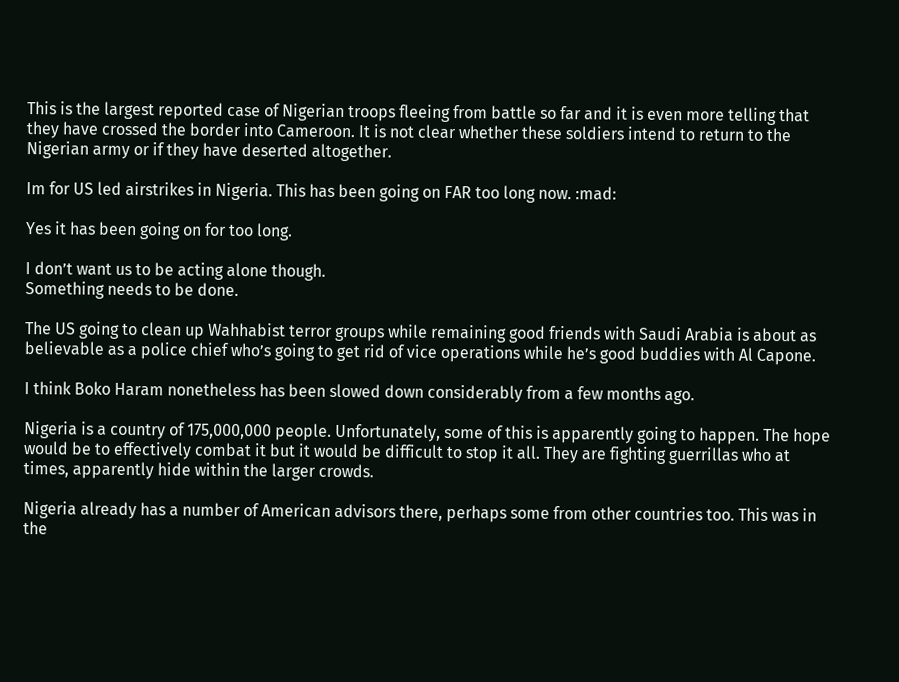This is the largest reported case of Nigerian troops fleeing from battle so far and it is even more telling that they have crossed the border into Cameroon. It is not clear whether these soldiers intend to return to the Nigerian army or if they have deserted altogether.

Im for US led airstrikes in Nigeria. This has been going on FAR too long now. :mad:

Yes it has been going on for too long.

I don’t want us to be acting alone though.
Something needs to be done.

The US going to clean up Wahhabist terror groups while remaining good friends with Saudi Arabia is about as believable as a police chief who’s going to get rid of vice operations while he’s good buddies with Al Capone.

I think Boko Haram nonetheless has been slowed down considerably from a few months ago.

Nigeria is a country of 175,000,000 people. Unfortunately, some of this is apparently going to happen. The hope would be to effectively combat it but it would be difficult to stop it all. They are fighting guerrillas who at times, apparently hide within the larger crowds.

Nigeria already has a number of American advisors there, perhaps some from other countries too. This was in the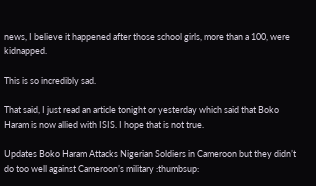news, I believe it happened after those school girls, more than a 100, were kidnapped.

This is so incredibly sad.

That said, I just read an article tonight or yesterday which said that Boko Haram is now allied with ISIS. I hope that is not true.

Updates Boko Haram Attacks Nigerian Soldiers in Cameroon but they didn’t do too well against Cameroon’s military :thumbsup: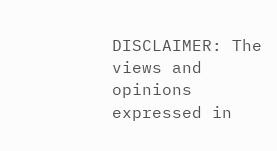DISCLAIMER: The views and opinions expressed in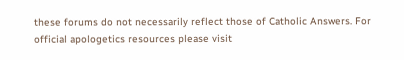these forums do not necessarily reflect those of Catholic Answers. For official apologetics resources please visit